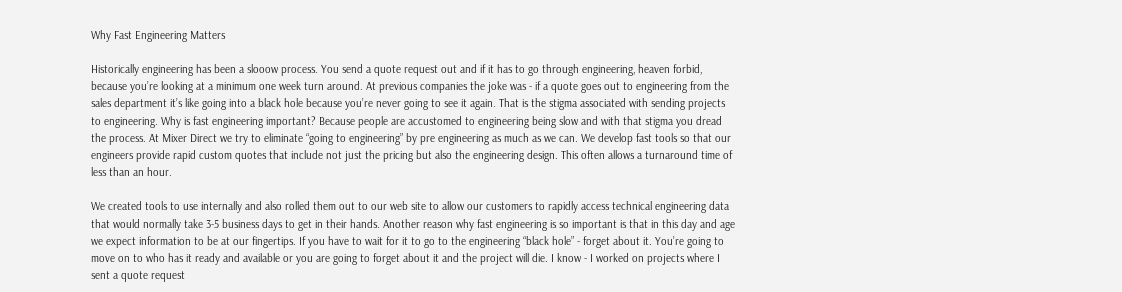Why Fast Engineering Matters

Historically engineering has been a slooow process. You send a quote request out and if it has to go through engineering, heaven forbid, because you’re looking at a minimum one week turn around. At previous companies the joke was - if a quote goes out to engineering from the sales department it’s like going into a black hole because you’re never going to see it again. That is the stigma associated with sending projects to engineering. Why is fast engineering important? Because people are accustomed to engineering being slow and with that stigma you dread the process. At Mixer Direct we try to eliminate “going to engineering” by pre engineering as much as we can. We develop fast tools so that our engineers provide rapid custom quotes that include not just the pricing but also the engineering design. This often allows a turnaround time of less than an hour.

We created tools to use internally and also rolled them out to our web site to allow our customers to rapidly access technical engineering data that would normally take 3-5 business days to get in their hands. Another reason why fast engineering is so important is that in this day and age we expect information to be at our fingertips. If you have to wait for it to go to the engineering “black hole” - forget about it. You’re going to move on to who has it ready and available or you are going to forget about it and the project will die. I know - I worked on projects where I sent a quote request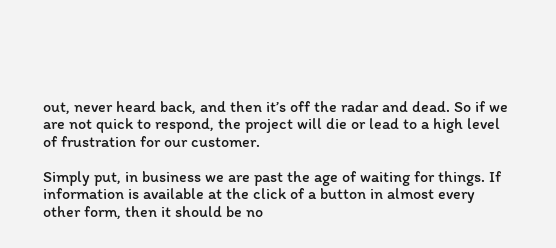out, never heard back, and then it’s off the radar and dead. So if we are not quick to respond, the project will die or lead to a high level of frustration for our customer.

Simply put, in business we are past the age of waiting for things. If information is available at the click of a button in almost every other form, then it should be no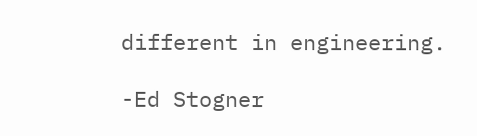different in engineering.

-Ed Stogner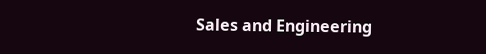Sales and Engineering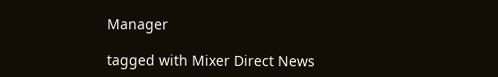Manager

tagged with Mixer Direct News